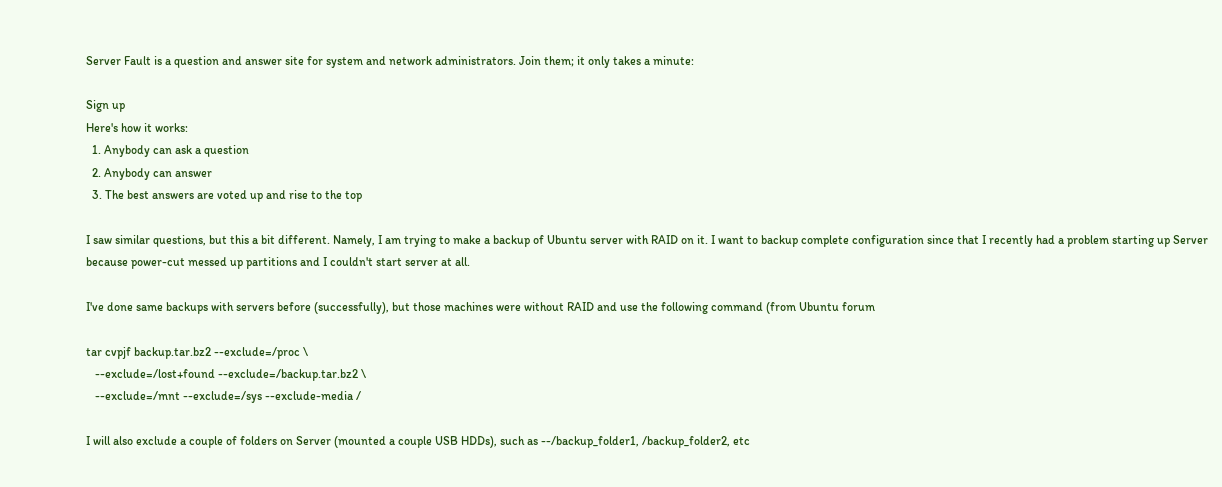Server Fault is a question and answer site for system and network administrators. Join them; it only takes a minute:

Sign up
Here's how it works:
  1. Anybody can ask a question
  2. Anybody can answer
  3. The best answers are voted up and rise to the top

I saw similar questions, but this a bit different. Namely, I am trying to make a backup of Ubuntu server with RAID on it. I want to backup complete configuration since that I recently had a problem starting up Server because power-cut messed up partitions and I couldn't start server at all.

I've done same backups with servers before (successfully), but those machines were without RAID and use the following command (from Ubuntu forum

tar cvpjf backup.tar.bz2 --exclude=/proc \
   --exclude=/lost+found --exclude=/backup.tar.bz2 \
   --exclude=/mnt --exclude=/sys --exclude-media /

I will also exclude a couple of folders on Server (mounted a couple USB HDDs), such as --/backup_folder1, /backup_folder2, etc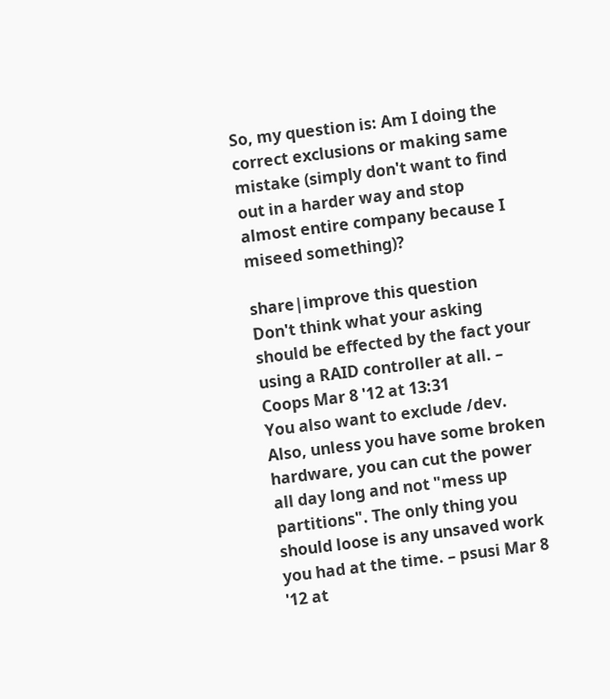So, my question is: Am I doing the correct exclusions or making same mistake (simply don't want to find out in a harder way and stop almost entire company because I miseed something)?

share|improve this question
Don't think what your asking should be effected by the fact your using a RAID controller at all. – Coops Mar 8 '12 at 13:31
You also want to exclude /dev. Also, unless you have some broken hardware, you can cut the power all day long and not "mess up partitions". The only thing you should loose is any unsaved work you had at the time. – psusi Mar 8 '12 at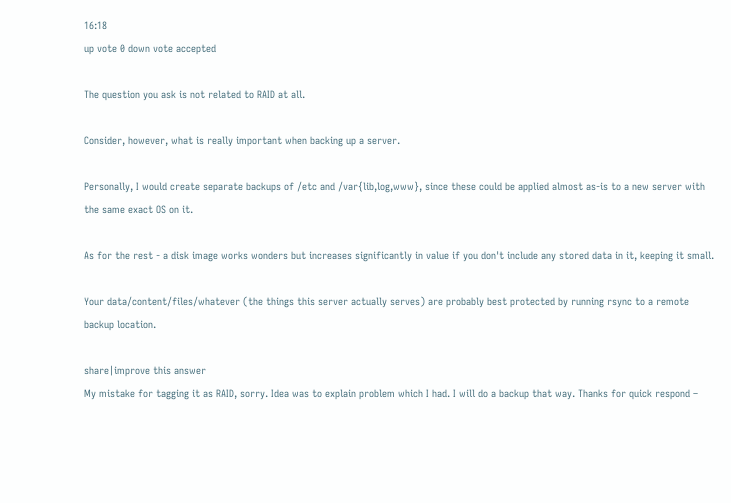16:18
up vote 0 down vote accepted

The question you ask is not related to RAID at all.

Consider, however, what is really important when backing up a server.

Personally, I would create separate backups of /etc and /var{lib,log,www}, since these could be applied almost as-is to a new server with the same exact OS on it.

As for the rest - a disk image works wonders but increases significantly in value if you don't include any stored data in it, keeping it small.

Your data/content/files/whatever (the things this server actually serves) are probably best protected by running rsync to a remote backup location.

share|improve this answer
My mistake for tagging it as RAID, sorry. Idea was to explain problem which I had. I will do a backup that way. Thanks for quick respond –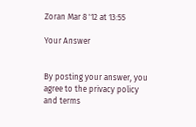Zoran Mar 8 '12 at 13:55

Your Answer


By posting your answer, you agree to the privacy policy and terms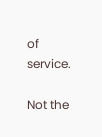of service.

Not the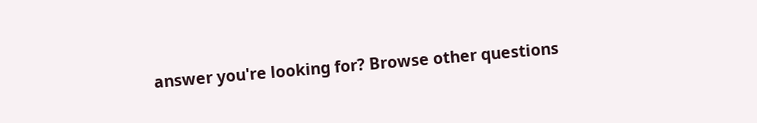answer you're looking for? Browse other questions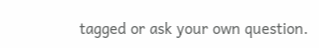tagged or ask your own question.